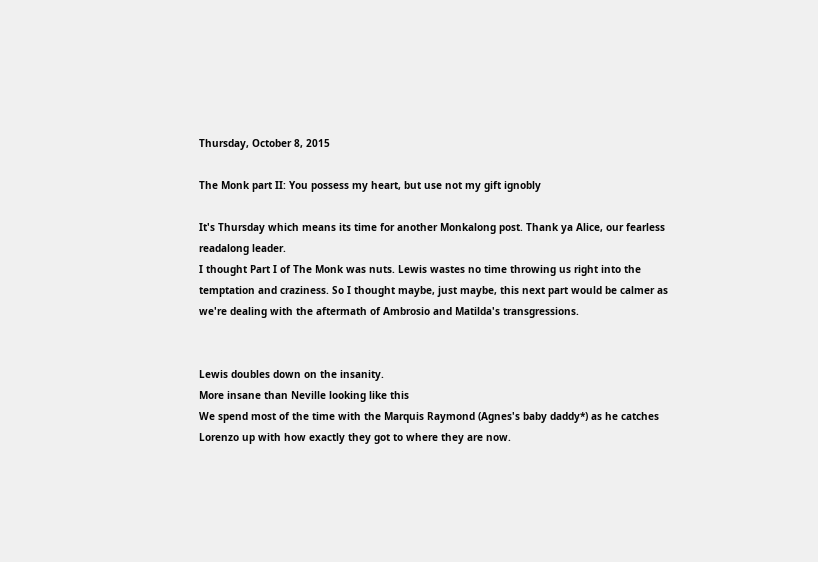Thursday, October 8, 2015

The Monk part II: You possess my heart, but use not my gift ignobly

It's Thursday which means its time for another Monkalong post. Thank ya Alice, our fearless readalong leader.
I thought Part I of The Monk was nuts. Lewis wastes no time throwing us right into the temptation and craziness. So I thought maybe, just maybe, this next part would be calmer as we're dealing with the aftermath of Ambrosio and Matilda's transgressions.


Lewis doubles down on the insanity.
More insane than Neville looking like this
We spend most of the time with the Marquis Raymond (Agnes's baby daddy*) as he catches Lorenzo up with how exactly they got to where they are now.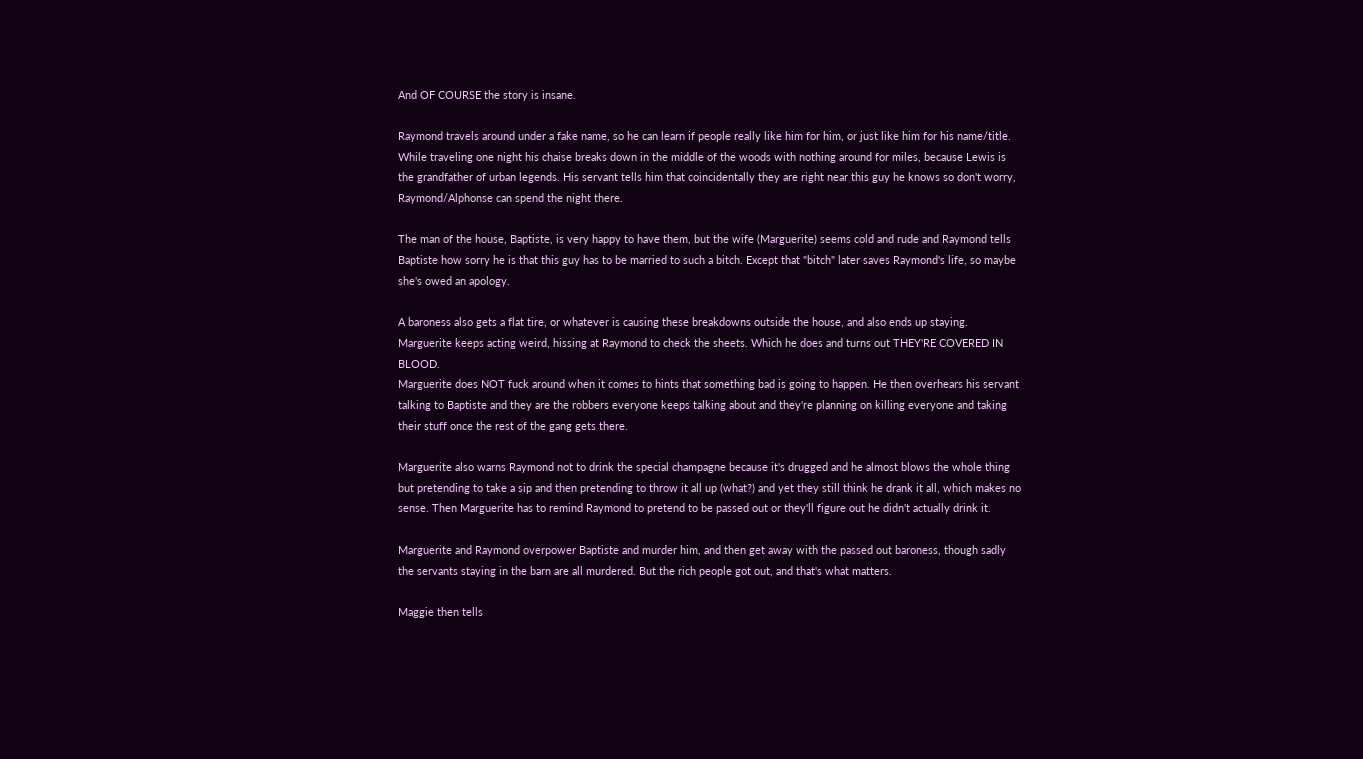And OF COURSE the story is insane.

Raymond travels around under a fake name, so he can learn if people really like him for him, or just like him for his name/title. While traveling one night his chaise breaks down in the middle of the woods with nothing around for miles, because Lewis is the grandfather of urban legends. His servant tells him that coincidentally they are right near this guy he knows so don't worry, Raymond/Alphonse can spend the night there.

The man of the house, Baptiste, is very happy to have them, but the wife (Marguerite) seems cold and rude and Raymond tells Baptiste how sorry he is that this guy has to be married to such a bitch. Except that "bitch" later saves Raymond's life, so maybe she's owed an apology.

A baroness also gets a flat tire, or whatever is causing these breakdowns outside the house, and also ends up staying. Marguerite keeps acting weird, hissing at Raymond to check the sheets. Which he does and turns out THEY'RE COVERED IN BLOOD.
Marguerite does NOT fuck around when it comes to hints that something bad is going to happen. He then overhears his servant talking to Baptiste and they are the robbers everyone keeps talking about and they're planning on killing everyone and taking their stuff once the rest of the gang gets there.

Marguerite also warns Raymond not to drink the special champagne because it's drugged and he almost blows the whole thing but pretending to take a sip and then pretending to throw it all up (what?) and yet they still think he drank it all, which makes no sense. Then Marguerite has to remind Raymond to pretend to be passed out or they'll figure out he didn't actually drink it.

Marguerite and Raymond overpower Baptiste and murder him, and then get away with the passed out baroness, though sadly the servants staying in the barn are all murdered. But the rich people got out, and that's what matters.

Maggie then tells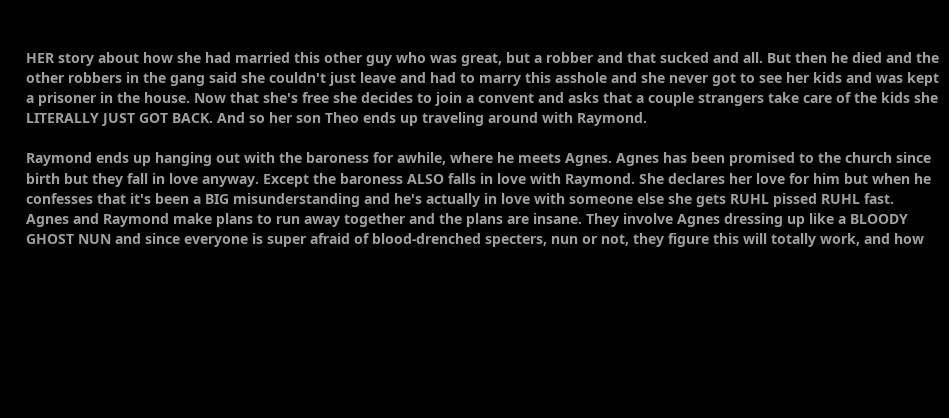HER story about how she had married this other guy who was great, but a robber and that sucked and all. But then he died and the other robbers in the gang said she couldn't just leave and had to marry this asshole and she never got to see her kids and was kept a prisoner in the house. Now that she's free she decides to join a convent and asks that a couple strangers take care of the kids she LITERALLY JUST GOT BACK. And so her son Theo ends up traveling around with Raymond.

Raymond ends up hanging out with the baroness for awhile, where he meets Agnes. Agnes has been promised to the church since birth but they fall in love anyway. Except the baroness ALSO falls in love with Raymond. She declares her love for him but when he confesses that it's been a BIG misunderstanding and he's actually in love with someone else she gets RUHL pissed RUHL fast.
Agnes and Raymond make plans to run away together and the plans are insane. They involve Agnes dressing up like a BLOODY GHOST NUN and since everyone is super afraid of blood-drenched specters, nun or not, they figure this will totally work, and how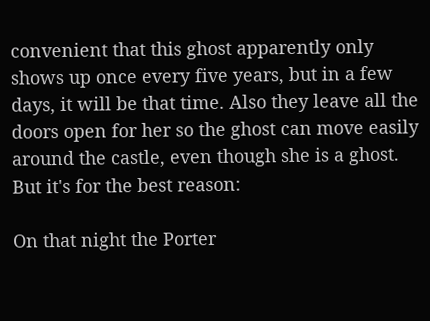convenient that this ghost apparently only shows up once every five years, but in a few days, it will be that time. Also they leave all the doors open for her so the ghost can move easily around the castle, even though she is a ghost. But it's for the best reason:

On that night the Porter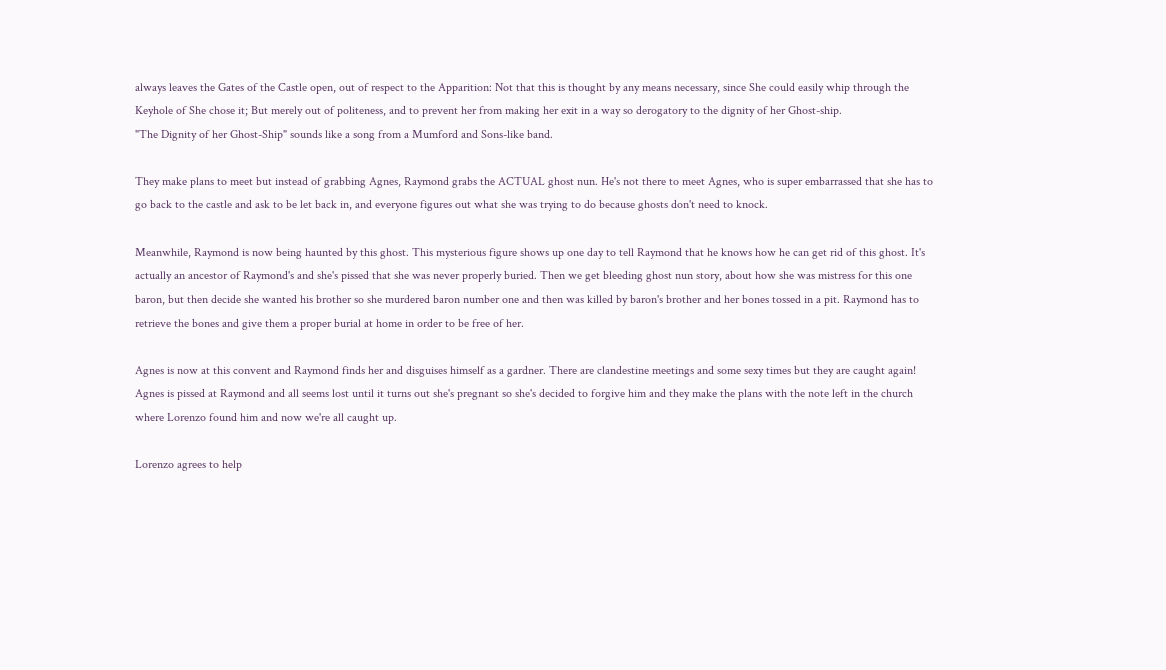always leaves the Gates of the Castle open, out of respect to the Apparition: Not that this is thought by any means necessary, since She could easily whip through the Keyhole of She chose it; But merely out of politeness, and to prevent her from making her exit in a way so derogatory to the dignity of her Ghost-ship.
"The Dignity of her Ghost-Ship" sounds like a song from a Mumford and Sons-like band.

They make plans to meet but instead of grabbing Agnes, Raymond grabs the ACTUAL ghost nun. He's not there to meet Agnes, who is super embarrassed that she has to go back to the castle and ask to be let back in, and everyone figures out what she was trying to do because ghosts don't need to knock.

Meanwhile, Raymond is now being haunted by this ghost. This mysterious figure shows up one day to tell Raymond that he knows how he can get rid of this ghost. It's actually an ancestor of Raymond's and she's pissed that she was never properly buried. Then we get bleeding ghost nun story, about how she was mistress for this one baron, but then decide she wanted his brother so she murdered baron number one and then was killed by baron's brother and her bones tossed in a pit. Raymond has to retrieve the bones and give them a proper burial at home in order to be free of her.

Agnes is now at this convent and Raymond finds her and disguises himself as a gardner. There are clandestine meetings and some sexy times but they are caught again! Agnes is pissed at Raymond and all seems lost until it turns out she's pregnant so she's decided to forgive him and they make the plans with the note left in the church where Lorenzo found him and now we're all caught up.

Lorenzo agrees to help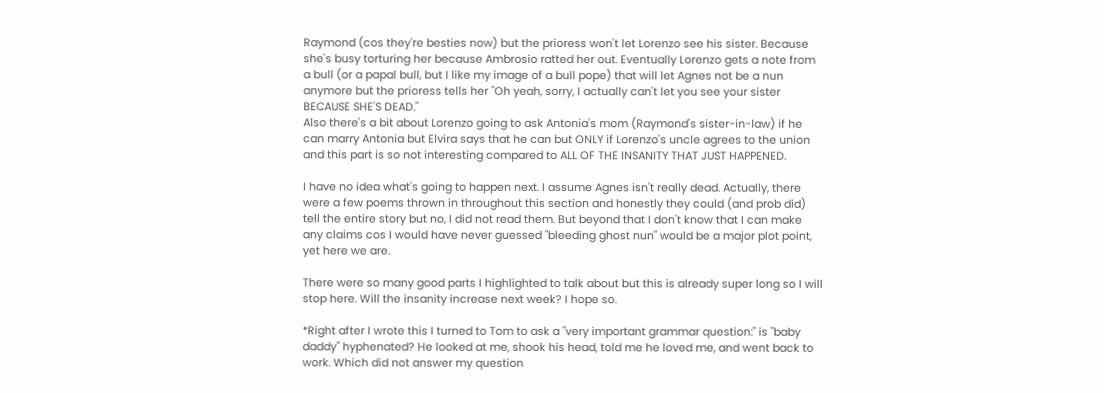Raymond (cos they're besties now) but the prioress won't let Lorenzo see his sister. Because she's busy torturing her because Ambrosio ratted her out. Eventually Lorenzo gets a note from a bull (or a papal bull, but I like my image of a bull pope) that will let Agnes not be a nun anymore but the prioress tells her "Oh yeah, sorry, I actually can't let you see your sister BECAUSE SHE'S DEAD."
Also there's a bit about Lorenzo going to ask Antonia's mom (Raymond's sister-in-law) if he can marry Antonia but Elvira says that he can but ONLY if Lorenzo's uncle agrees to the union and this part is so not interesting compared to ALL OF THE INSANITY THAT JUST HAPPENED.

I have no idea what's going to happen next. I assume Agnes isn't really dead. Actually, there were a few poems thrown in throughout this section and honestly they could (and prob did) tell the entire story but no, I did not read them. But beyond that I don't know that I can make any claims cos I would have never guessed "bleeding ghost nun" would be a major plot point, yet here we are.

There were so many good parts I highlighted to talk about but this is already super long so I will stop here. Will the insanity increase next week? I hope so.

*Right after I wrote this I turned to Tom to ask a "very important grammar question:" is "baby daddy" hyphenated? He looked at me, shook his head, told me he loved me, and went back to work. Which did not answer my question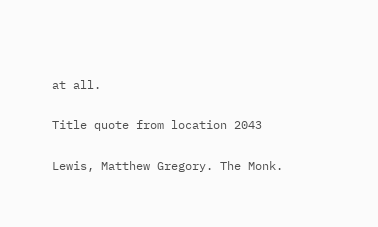at all.

Title quote from location 2043

Lewis, Matthew Gregory. The Monk.